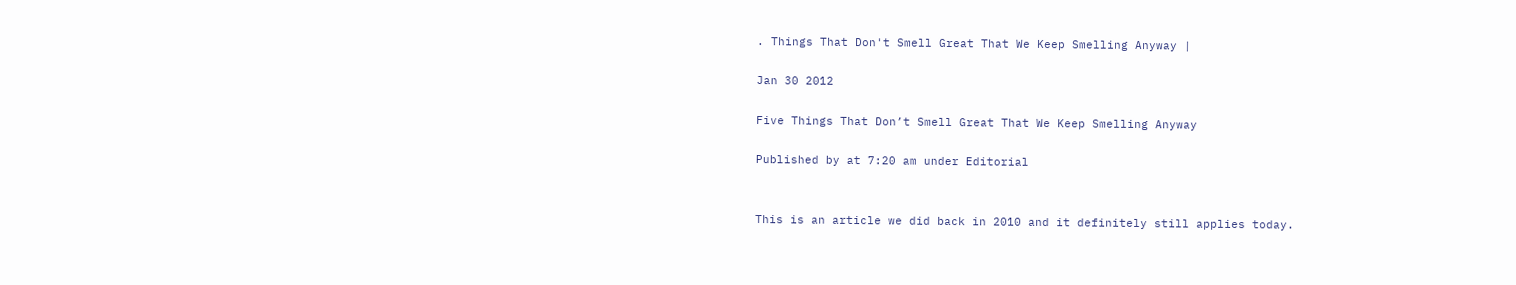. Things That Don't Smell Great That We Keep Smelling Anyway |

Jan 30 2012

Five Things That Don’t Smell Great That We Keep Smelling Anyway

Published by at 7:20 am under Editorial


This is an article we did back in 2010 and it definitely still applies today.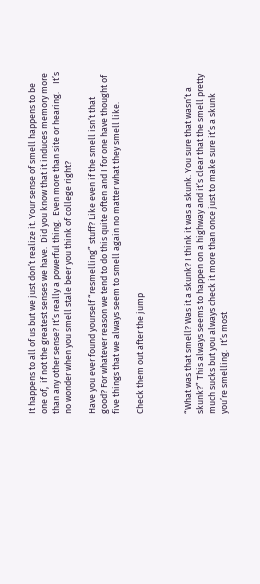It happens to all of us but we just don’t realize it. Your sense of smell happens to be one of,  if not the greatest senses we have.  Did you know that it induces memory more than any other sense? It’s really a powerful thing.  Even more than site or hearing.    It’s no wonder when you smell stale beer you think of college right?

Have you ever found yourself “resmelling” stuff? Like even if the smell isn’t that good? For whatever reason we tend to do this quite often and I for one have thought of five things that we always seem to smell again no matter what they smell like.

Check them out after the jump



“What was that smell? Was it a skunk? I think it was a skunk. You sure that wasn’t a skunk?” This always seems to happen on a highway and it’s clear that the smell pretty much sucks but you always check it more than once just to make sure it’s a skunk you’re smelling.  It’s most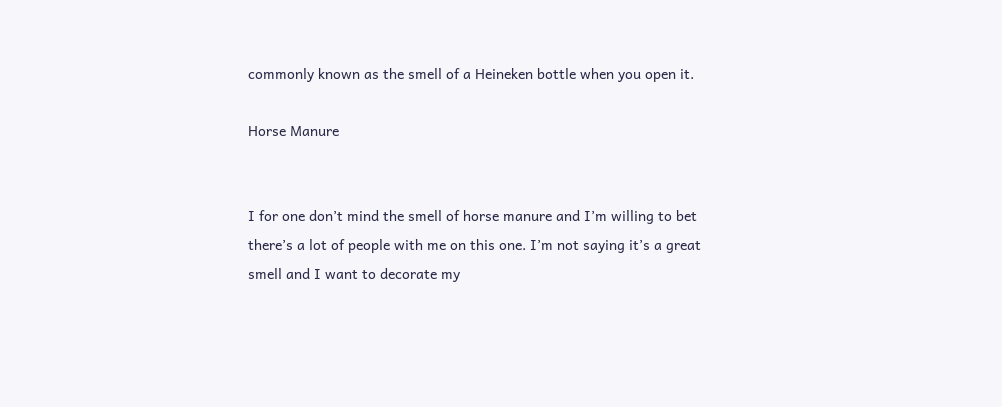commonly known as the smell of a Heineken bottle when you open it.

Horse Manure


I for one don’t mind the smell of horse manure and I’m willing to bet there’s a lot of people with me on this one. I’m not saying it’s a great smell and I want to decorate my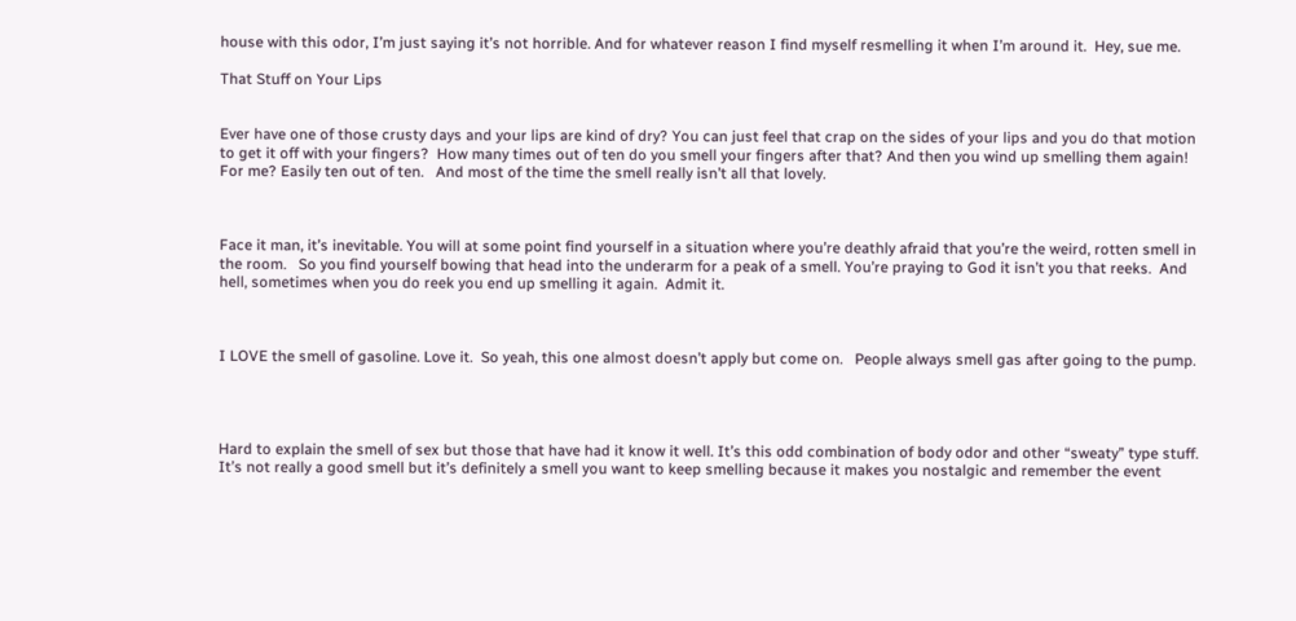house with this odor, I’m just saying it’s not horrible. And for whatever reason I find myself resmelling it when I’m around it.  Hey, sue me.

That Stuff on Your Lips


Ever have one of those crusty days and your lips are kind of dry? You can just feel that crap on the sides of your lips and you do that motion to get it off with your fingers?  How many times out of ten do you smell your fingers after that? And then you wind up smelling them again! For me? Easily ten out of ten.   And most of the time the smell really isn’t all that lovely.



Face it man, it’s inevitable. You will at some point find yourself in a situation where you’re deathly afraid that you’re the weird, rotten smell in the room.   So you find yourself bowing that head into the underarm for a peak of a smell. You’re praying to God it isn’t you that reeks.  And hell, sometimes when you do reek you end up smelling it again.  Admit it.



I LOVE the smell of gasoline. Love it.  So yeah, this one almost doesn’t apply but come on.   People always smell gas after going to the pump.




Hard to explain the smell of sex but those that have had it know it well. It’s this odd combination of body odor and other “sweaty” type stuff. It’s not really a good smell but it’s definitely a smell you want to keep smelling because it makes you nostalgic and remember the event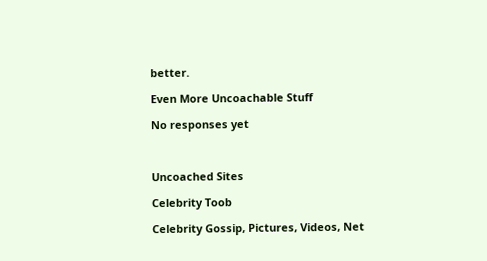better.

Even More Uncoachable Stuff

No responses yet



Uncoached Sites

Celebrity Toob

Celebrity Gossip, Pictures, Videos, Net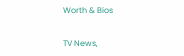Worth & Bios


TV News,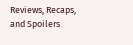Reviews, Recaps, and Spoilers